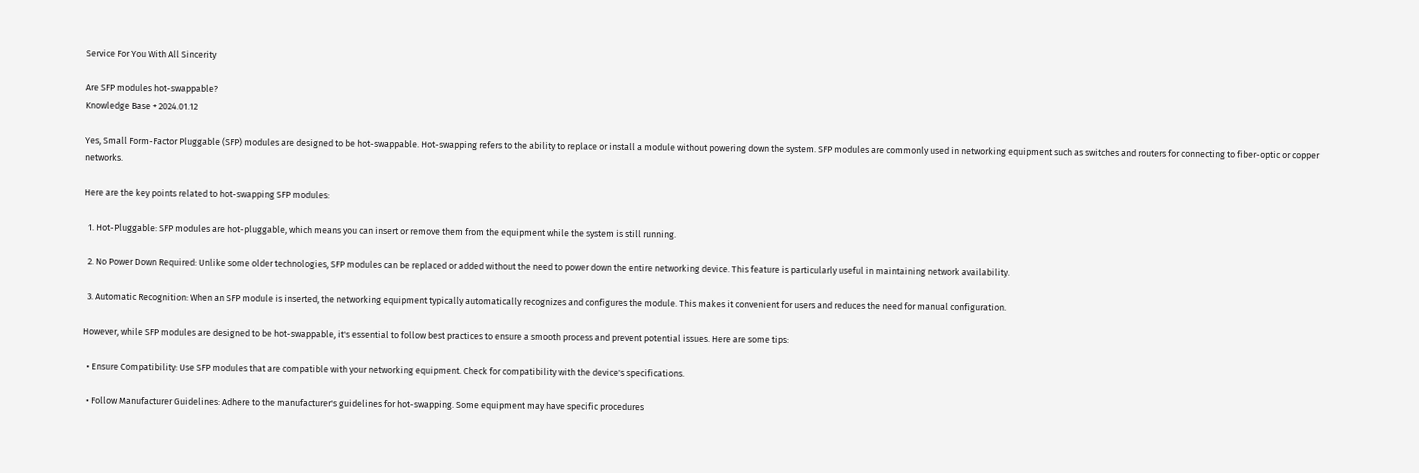Service For You With All Sincerity

Are SFP modules hot-swappable?
Knowledge Base + 2024.01.12

Yes, Small Form-Factor Pluggable (SFP) modules are designed to be hot-swappable. Hot-swapping refers to the ability to replace or install a module without powering down the system. SFP modules are commonly used in networking equipment such as switches and routers for connecting to fiber-optic or copper networks.

Here are the key points related to hot-swapping SFP modules:

  1. Hot-Pluggable: SFP modules are hot-pluggable, which means you can insert or remove them from the equipment while the system is still running.

  2. No Power Down Required: Unlike some older technologies, SFP modules can be replaced or added without the need to power down the entire networking device. This feature is particularly useful in maintaining network availability.

  3. Automatic Recognition: When an SFP module is inserted, the networking equipment typically automatically recognizes and configures the module. This makes it convenient for users and reduces the need for manual configuration.

However, while SFP modules are designed to be hot-swappable, it's essential to follow best practices to ensure a smooth process and prevent potential issues. Here are some tips:

  • Ensure Compatibility: Use SFP modules that are compatible with your networking equipment. Check for compatibility with the device's specifications.

  • Follow Manufacturer Guidelines: Adhere to the manufacturer's guidelines for hot-swapping. Some equipment may have specific procedures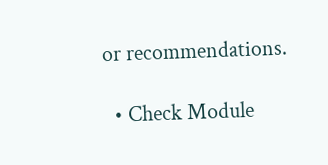or recommendations.

  • Check Module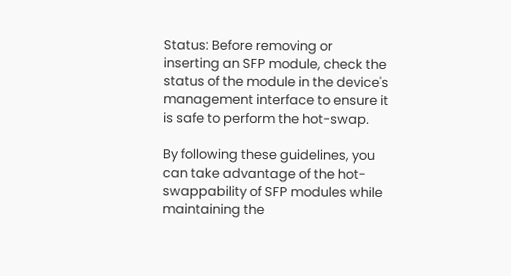Status: Before removing or inserting an SFP module, check the status of the module in the device's management interface to ensure it is safe to perform the hot-swap.

By following these guidelines, you can take advantage of the hot-swappability of SFP modules while maintaining the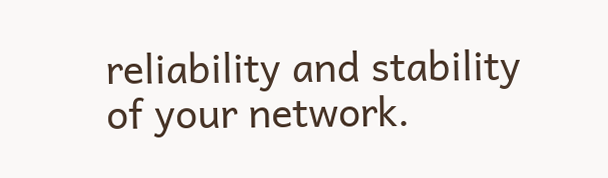reliability and stability of your network.